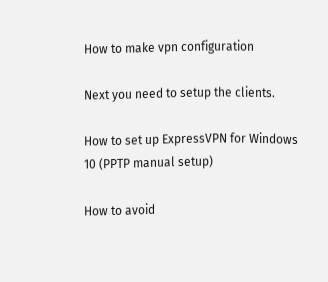How to make vpn configuration

Next you need to setup the clients.

How to set up ExpressVPN for Windows 10 (PPTP manual setup)

How to avoid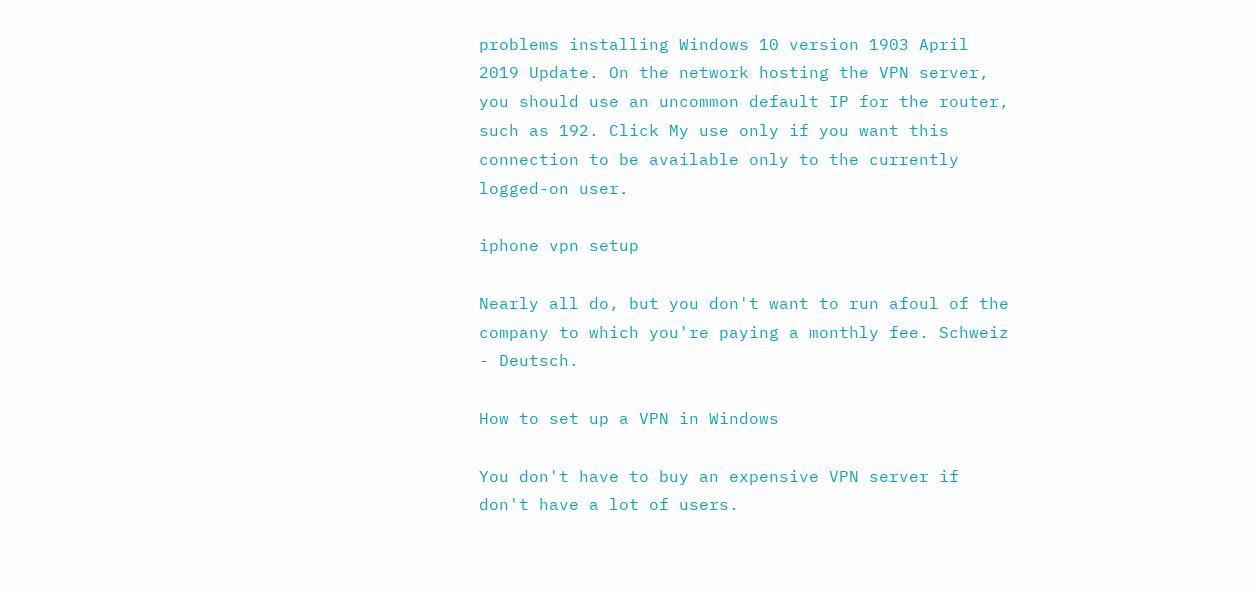problems installing Windows 10 version 1903 April 2019 Update. On the network hosting the VPN server, you should use an uncommon default IP for the router, such as 192. Click My use only if you want this connection to be available only to the currently logged-on user.

iphone vpn setup

Nearly all do, but you don't want to run afoul of the company to which you're paying a monthly fee. Schweiz - Deutsch.

How to set up a VPN in Windows

You don't have to buy an expensive VPN server if don't have a lot of users.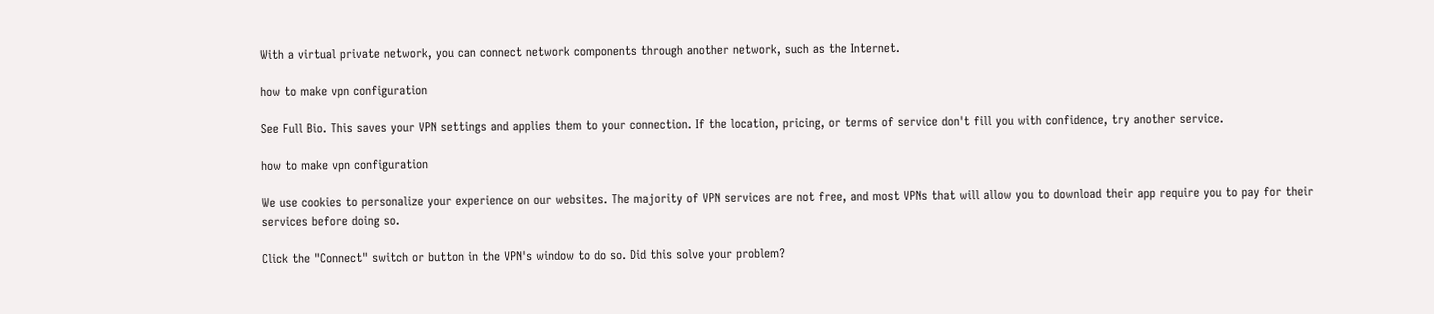With a virtual private network, you can connect network components through another network, such as the Internet.

how to make vpn configuration

See Full Bio. This saves your VPN settings and applies them to your connection. If the location, pricing, or terms of service don't fill you with confidence, try another service.

how to make vpn configuration

We use cookies to personalize your experience on our websites. The majority of VPN services are not free, and most VPNs that will allow you to download their app require you to pay for their services before doing so.

Click the "Connect" switch or button in the VPN's window to do so. Did this solve your problem?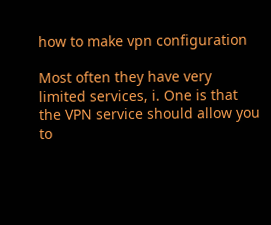how to make vpn configuration

Most often they have very limited services, i. One is that the VPN service should allow you to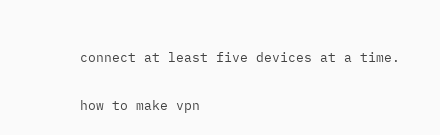connect at least five devices at a time.

how to make vpn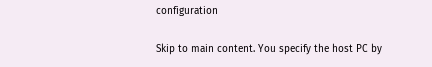configuration

Skip to main content. You specify the host PC by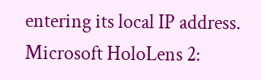entering its local IP address. Microsoft HoloLens 2: